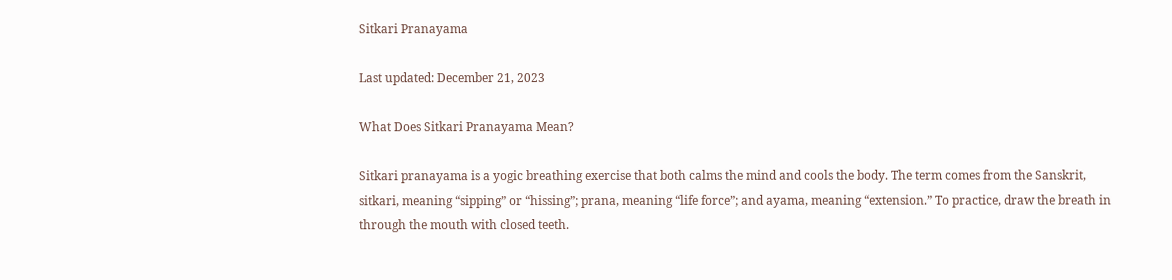Sitkari Pranayama

Last updated: December 21, 2023

What Does Sitkari Pranayama Mean?

Sitkari pranayama is a yogic breathing exercise that both calms the mind and cools the body. The term comes from the Sanskrit, sitkari, meaning “sipping” or “hissing”; prana, meaning “life force”; and ayama, meaning “extension.” To practice, draw the breath in through the mouth with closed teeth.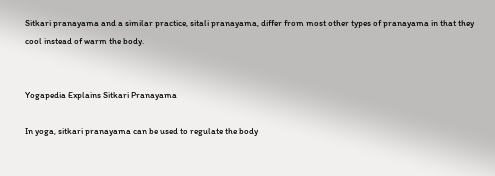Sitkari pranayama and a similar practice, sitali pranayama, differ from most other types of pranayama in that they cool instead of warm the body.


Yogapedia Explains Sitkari Pranayama

In yoga, sitkari pranayama can be used to regulate the body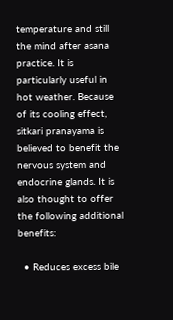temperature and still the mind after asana practice. It is particularly useful in hot weather. Because of its cooling effect, sitkari pranayama is believed to benefit the nervous system and endocrine glands. It is also thought to offer the following additional benefits:

  • Reduces excess bile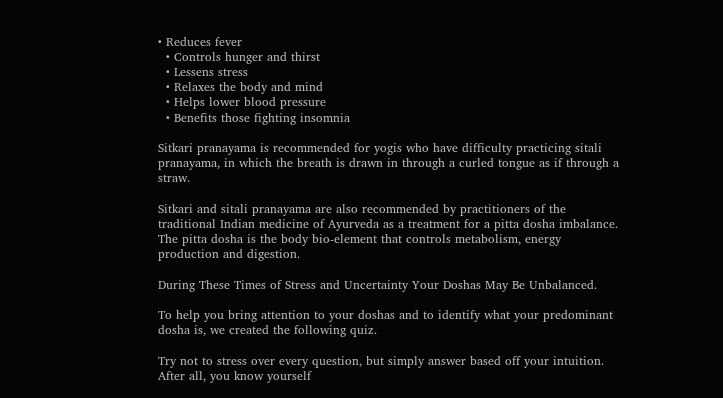• Reduces fever
  • Controls hunger and thirst
  • Lessens stress
  • Relaxes the body and mind
  • Helps lower blood pressure
  • Benefits those fighting insomnia

Sitkari pranayama is recommended for yogis who have difficulty practicing sitali pranayama, in which the breath is drawn in through a curled tongue as if through a straw.

Sitkari and sitali pranayama are also recommended by practitioners of the traditional Indian medicine of Ayurveda as a treatment for a pitta dosha imbalance. The pitta dosha is the body bio-element that controls metabolism, energy production and digestion.

During These Times of Stress and Uncertainty Your Doshas May Be Unbalanced.

To help you bring attention to your doshas and to identify what your predominant dosha is, we created the following quiz.

Try not to stress over every question, but simply answer based off your intuition. After all, you know yourself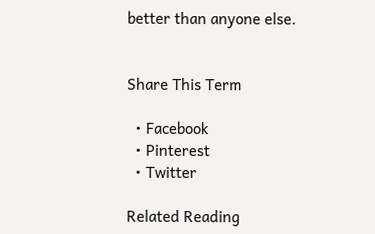better than anyone else.


Share This Term

  • Facebook
  • Pinterest
  • Twitter

Related Reading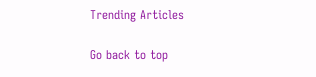Trending Articles

Go back to top